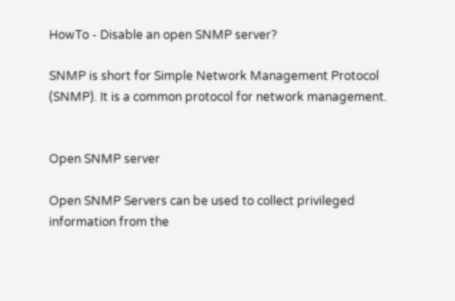HowTo - Disable an open SNMP server?

SNMP is short for Simple Network Management Protocol (SNMP). It is a common protocol for network management.


Open SNMP server

Open SNMP Servers can be used to collect privileged information from the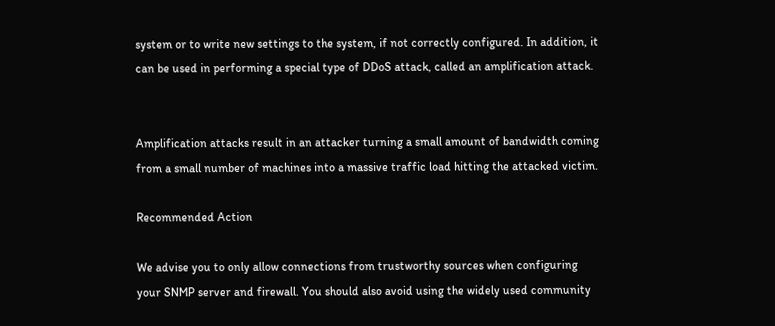system or to write new settings to the system, if not correctly configured. In addition, it can be used in performing a special type of DDoS attack, called an amplification attack.


Amplification attacks result in an attacker turning a small amount of bandwidth coming from a small number of machines into a massive traffic load hitting the attacked victim.

Recommended Action

We advise you to only allow connections from trustworthy sources when configuring your SNMP server and firewall. You should also avoid using the widely used community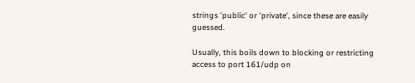strings 'public' or 'private', since these are easily guessed.

Usually, this boils down to blocking or restricting access to port 161/udp on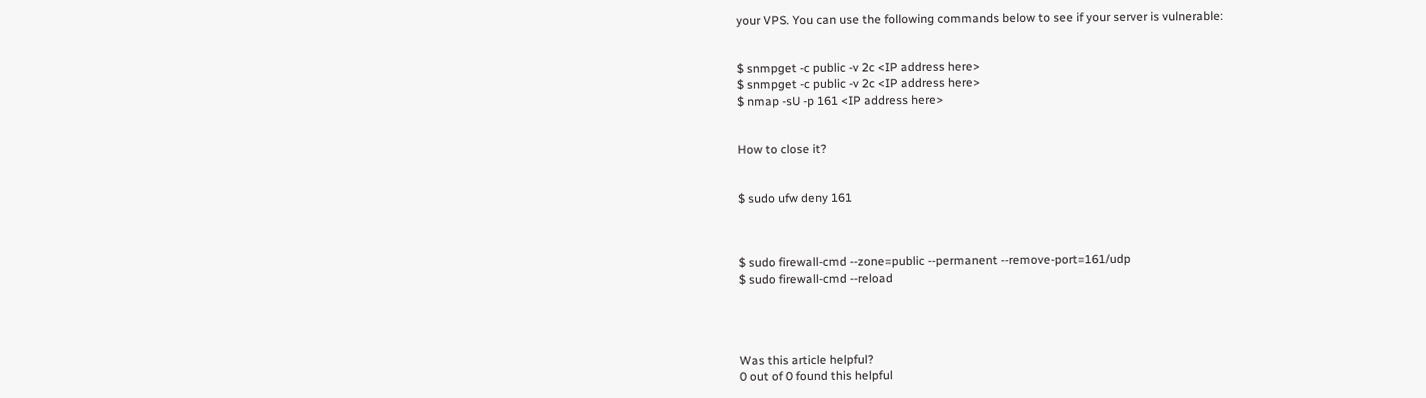your VPS. You can use the following commands below to see if your server is vulnerable:


$ snmpget -c public -v 2c <IP address here>
$ snmpget -c public -v 2c <IP address here>
$ nmap -sU -p 161 <IP address here>


How to close it?


$ sudo ufw deny 161



$ sudo firewall-cmd --zone=public --permanent --remove-port=161/udp
$ sudo firewall-cmd --reload




Was this article helpful?
0 out of 0 found this helpful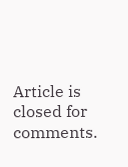Article is closed for comments.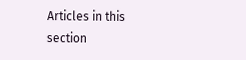Articles in this section